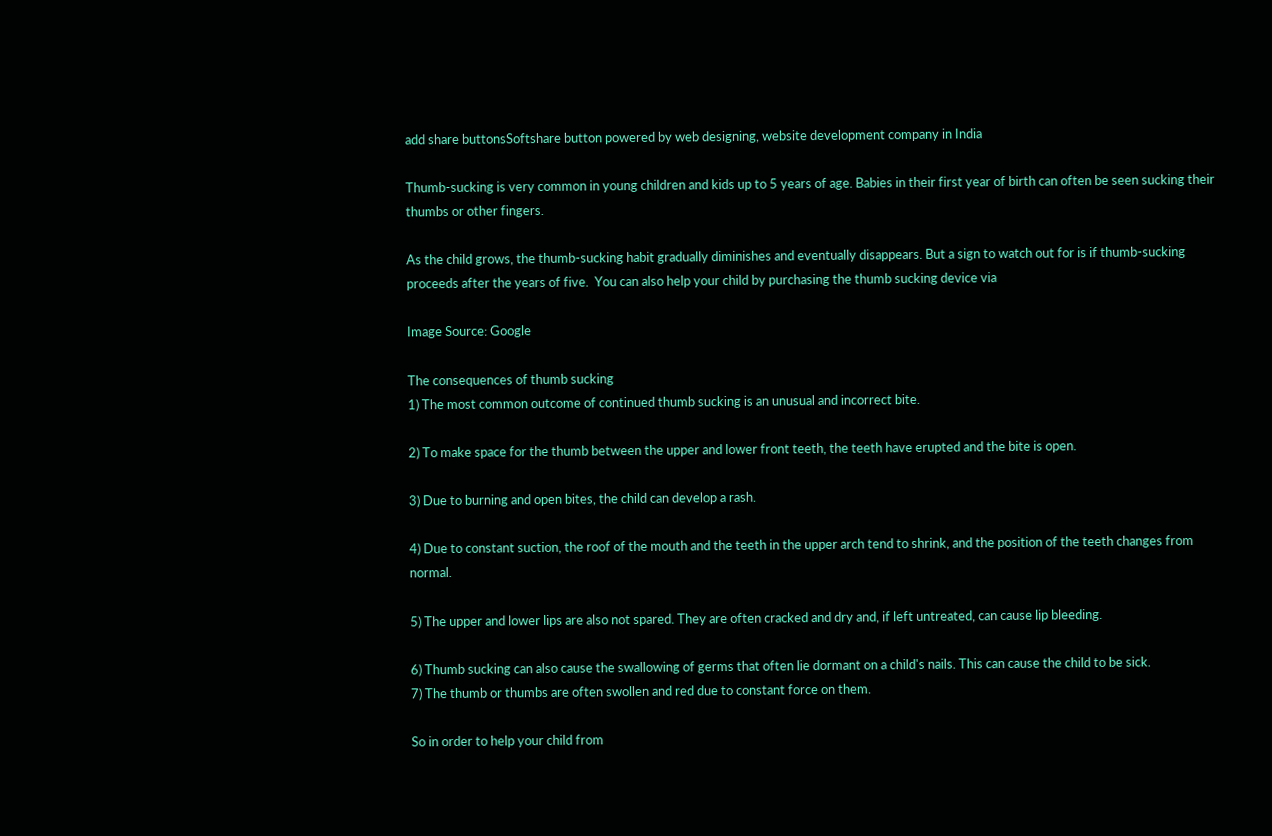add share buttonsSoftshare button powered by web designing, website development company in India

Thumb-sucking is very common in young children and kids up to 5 years of age. Babies in their first year of birth can often be seen sucking their thumbs or other fingers.

As the child grows, the thumb-sucking habit gradually diminishes and eventually disappears. But a sign to watch out for is if thumb-sucking proceeds after the years of five.  You can also help your child by purchasing the thumb sucking device via

Image Source: Google

The consequences of thumb sucking
1) The most common outcome of continued thumb sucking is an unusual and incorrect bite.

2) To make space for the thumb between the upper and lower front teeth, the teeth have erupted and the bite is open.

3) Due to burning and open bites, the child can develop a rash.

4) Due to constant suction, the roof of the mouth and the teeth in the upper arch tend to shrink, and the position of the teeth changes from normal.

5) The upper and lower lips are also not spared. They are often cracked and dry and, if left untreated, can cause lip bleeding.

6) Thumb sucking can also cause the swallowing of germs that often lie dormant on a child's nails. This can cause the child to be sick.
7) The thumb or thumbs are often swollen and red due to constant force on them.

So in order to help your child from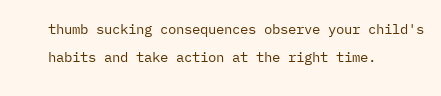thumb sucking consequences observe your child's habits and take action at the right time.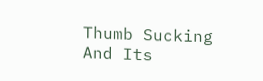Thumb Sucking And Its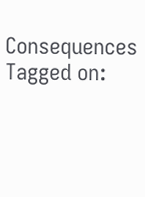Consequences
Tagged on: